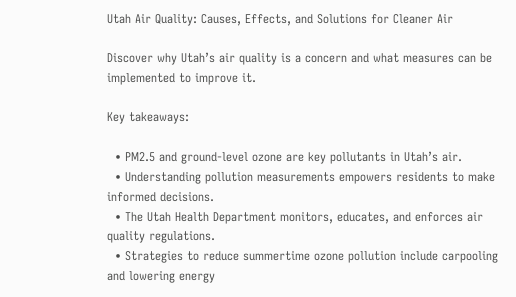Utah Air Quality: Causes, Effects, and Solutions for Cleaner Air

Discover why Utah’s air quality is a concern and what measures can be implemented to improve it.

Key takeaways:

  • PM2.5 and ground-level ozone are key pollutants in Utah’s air.
  • Understanding pollution measurements empowers residents to make informed decisions.
  • The Utah Health Department monitors, educates, and enforces air quality regulations.
  • Strategies to reduce summertime ozone pollution include carpooling and lowering energy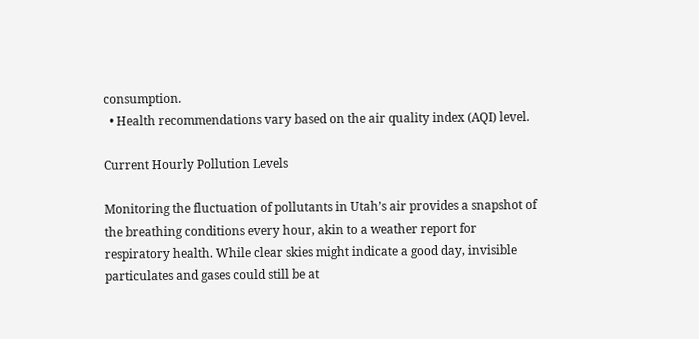consumption.
  • Health recommendations vary based on the air quality index (AQI) level.

Current Hourly Pollution Levels

Monitoring the fluctuation of pollutants in Utah’s air provides a snapshot of the breathing conditions every hour, akin to a weather report for respiratory health. While clear skies might indicate a good day, invisible particulates and gases could still be at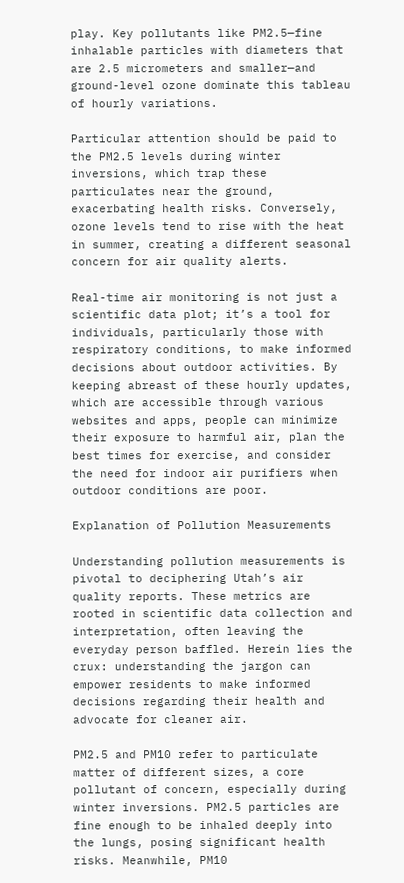play. Key pollutants like PM2.5—fine inhalable particles with diameters that are 2.5 micrometers and smaller—and ground-level ozone dominate this tableau of hourly variations.

Particular attention should be paid to the PM2.5 levels during winter inversions, which trap these particulates near the ground, exacerbating health risks. Conversely, ozone levels tend to rise with the heat in summer, creating a different seasonal concern for air quality alerts.

Real-time air monitoring is not just a scientific data plot; it’s a tool for individuals, particularly those with respiratory conditions, to make informed decisions about outdoor activities. By keeping abreast of these hourly updates, which are accessible through various websites and apps, people can minimize their exposure to harmful air, plan the best times for exercise, and consider the need for indoor air purifiers when outdoor conditions are poor.

Explanation of Pollution Measurements

Understanding pollution measurements is pivotal to deciphering Utah’s air quality reports. These metrics are rooted in scientific data collection and interpretation, often leaving the everyday person baffled. Herein lies the crux: understanding the jargon can empower residents to make informed decisions regarding their health and advocate for cleaner air.

PM2.5 and PM10 refer to particulate matter of different sizes, a core pollutant of concern, especially during winter inversions. PM2.5 particles are fine enough to be inhaled deeply into the lungs, posing significant health risks. Meanwhile, PM10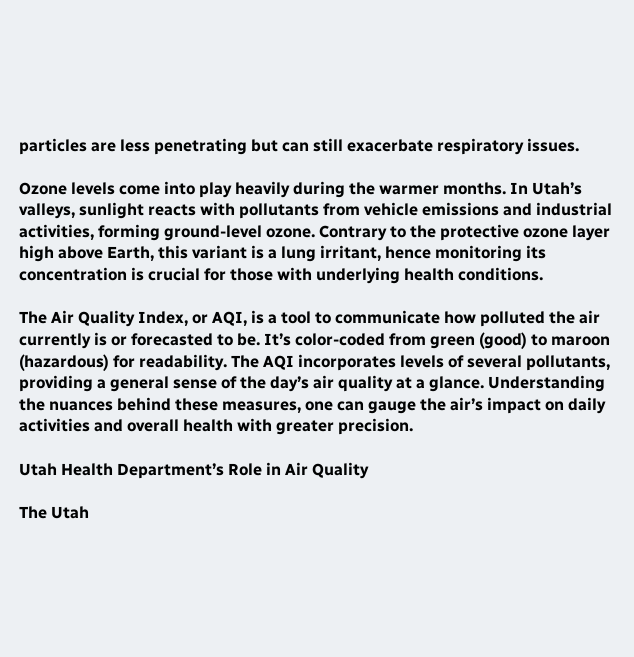particles are less penetrating but can still exacerbate respiratory issues.

Ozone levels come into play heavily during the warmer months. In Utah’s valleys, sunlight reacts with pollutants from vehicle emissions and industrial activities, forming ground-level ozone. Contrary to the protective ozone layer high above Earth, this variant is a lung irritant, hence monitoring its concentration is crucial for those with underlying health conditions.

The Air Quality Index, or AQI, is a tool to communicate how polluted the air currently is or forecasted to be. It’s color-coded from green (good) to maroon (hazardous) for readability. The AQI incorporates levels of several pollutants, providing a general sense of the day’s air quality at a glance. Understanding the nuances behind these measures, one can gauge the air’s impact on daily activities and overall health with greater precision.

Utah Health Department’s Role in Air Quality

The Utah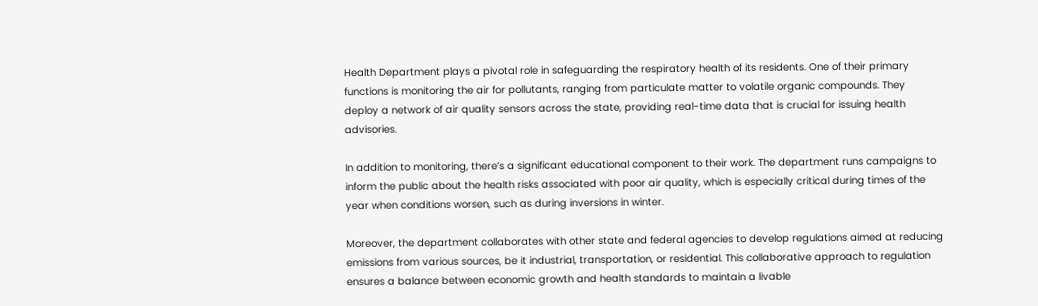Health Department plays a pivotal role in safeguarding the respiratory health of its residents. One of their primary functions is monitoring the air for pollutants, ranging from particulate matter to volatile organic compounds. They deploy a network of air quality sensors across the state, providing real-time data that is crucial for issuing health advisories.

In addition to monitoring, there’s a significant educational component to their work. The department runs campaigns to inform the public about the health risks associated with poor air quality, which is especially critical during times of the year when conditions worsen, such as during inversions in winter.

Moreover, the department collaborates with other state and federal agencies to develop regulations aimed at reducing emissions from various sources, be it industrial, transportation, or residential. This collaborative approach to regulation ensures a balance between economic growth and health standards to maintain a livable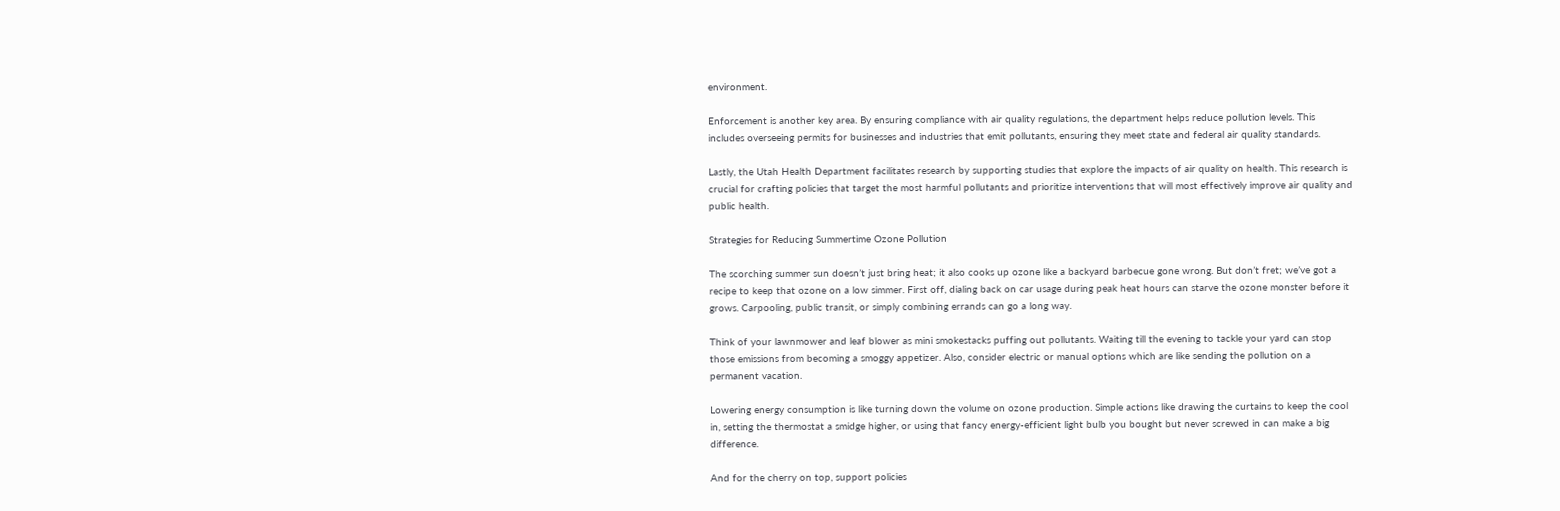environment.

Enforcement is another key area. By ensuring compliance with air quality regulations, the department helps reduce pollution levels. This includes overseeing permits for businesses and industries that emit pollutants, ensuring they meet state and federal air quality standards.

Lastly, the Utah Health Department facilitates research by supporting studies that explore the impacts of air quality on health. This research is crucial for crafting policies that target the most harmful pollutants and prioritize interventions that will most effectively improve air quality and public health.

Strategies for Reducing Summertime Ozone Pollution

The scorching summer sun doesn’t just bring heat; it also cooks up ozone like a backyard barbecue gone wrong. But don’t fret; we’ve got a recipe to keep that ozone on a low simmer. First off, dialing back on car usage during peak heat hours can starve the ozone monster before it grows. Carpooling, public transit, or simply combining errands can go a long way.

Think of your lawnmower and leaf blower as mini smokestacks puffing out pollutants. Waiting till the evening to tackle your yard can stop those emissions from becoming a smoggy appetizer. Also, consider electric or manual options which are like sending the pollution on a permanent vacation.

Lowering energy consumption is like turning down the volume on ozone production. Simple actions like drawing the curtains to keep the cool in, setting the thermostat a smidge higher, or using that fancy energy-efficient light bulb you bought but never screwed in can make a big difference.

And for the cherry on top, support policies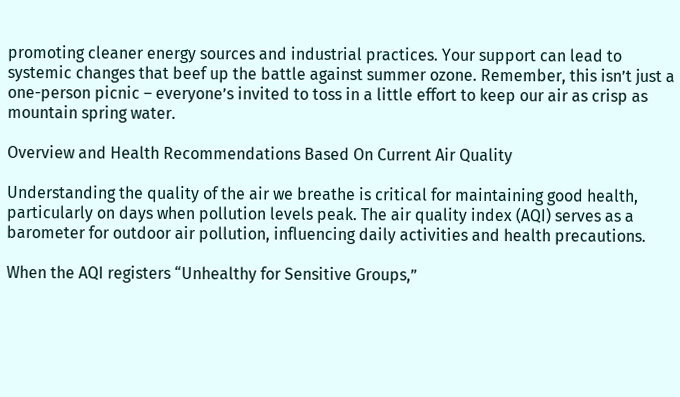promoting cleaner energy sources and industrial practices. Your support can lead to systemic changes that beef up the battle against summer ozone. Remember, this isn’t just a one-person picnic – everyone’s invited to toss in a little effort to keep our air as crisp as mountain spring water.

Overview and Health Recommendations Based On Current Air Quality

Understanding the quality of the air we breathe is critical for maintaining good health, particularly on days when pollution levels peak. The air quality index (AQI) serves as a barometer for outdoor air pollution, influencing daily activities and health precautions.

When the AQI registers “Unhealthy for Sensitive Groups,”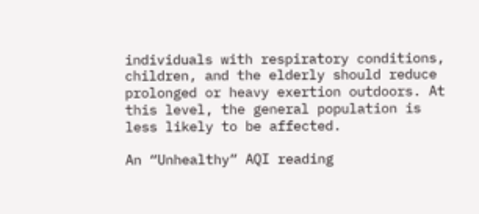individuals with respiratory conditions, children, and the elderly should reduce prolonged or heavy exertion outdoors. At this level, the general population is less likely to be affected.

An “Unhealthy” AQI reading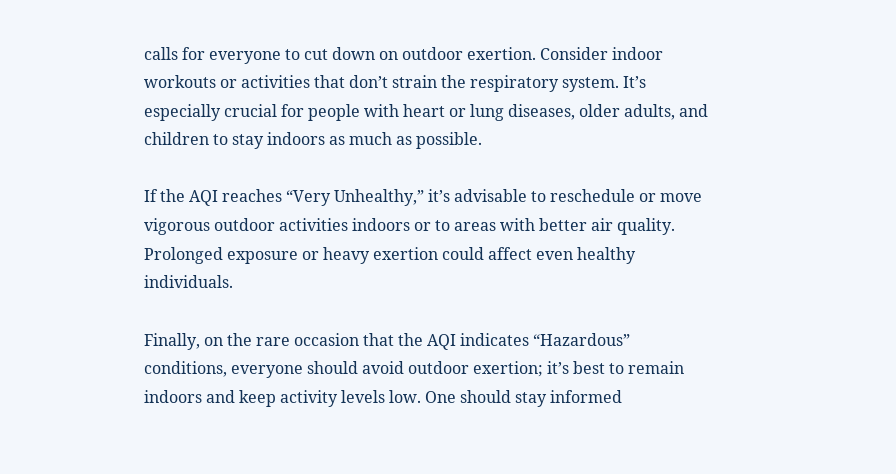calls for everyone to cut down on outdoor exertion. Consider indoor workouts or activities that don’t strain the respiratory system. It’s especially crucial for people with heart or lung diseases, older adults, and children to stay indoors as much as possible.

If the AQI reaches “Very Unhealthy,” it’s advisable to reschedule or move vigorous outdoor activities indoors or to areas with better air quality. Prolonged exposure or heavy exertion could affect even healthy individuals.

Finally, on the rare occasion that the AQI indicates “Hazardous” conditions, everyone should avoid outdoor exertion; it’s best to remain indoors and keep activity levels low. One should stay informed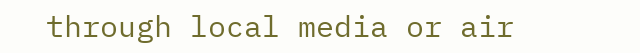through local media or air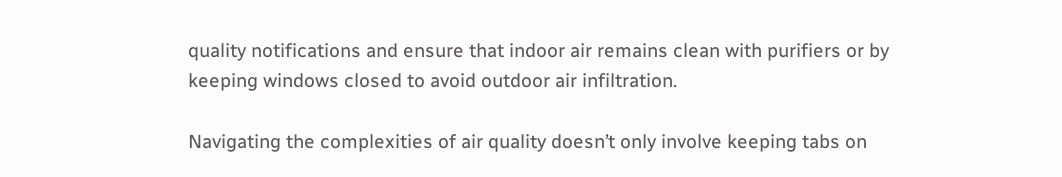quality notifications and ensure that indoor air remains clean with purifiers or by keeping windows closed to avoid outdoor air infiltration.

Navigating the complexities of air quality doesn’t only involve keeping tabs on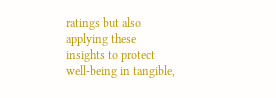ratings but also applying these insights to protect well-being in tangible,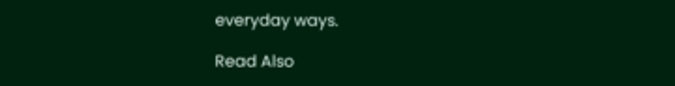everyday ways.

Read Also